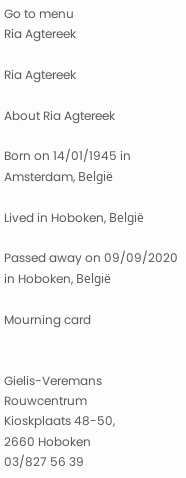Go to menu
Ria Agtereek

Ria Agtereek

About Ria Agtereek

Born on 14/01/1945 in Amsterdam, België

Lived in Hoboken, België

Passed away on 09/09/2020 in Hoboken, België

Mourning card


Gielis-Veremans Rouwcentrum
Kioskplaats 48-50,
2660 Hoboken
03/827 56 39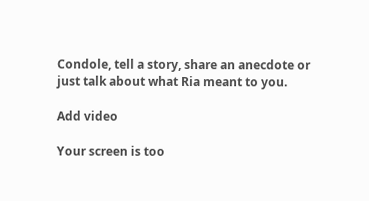Condole, tell a story, share an anecdote or just talk about what Ria meant to you.

Add video

Your screen is too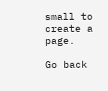small to create a page.

Go back